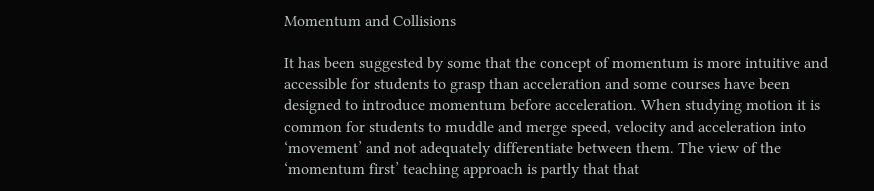Momentum and Collisions

It has been suggested by some that the concept of momentum is more intuitive and accessible for students to grasp than acceleration and some courses have been designed to introduce momentum before acceleration. When studying motion it is common for students to muddle and merge speed, velocity and acceleration into ‘movement’ and not adequately differentiate between them. The view of the ‘momentum first’ teaching approach is partly that that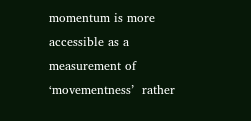momentum is more accessible as a measurement of ‘movementness’  rather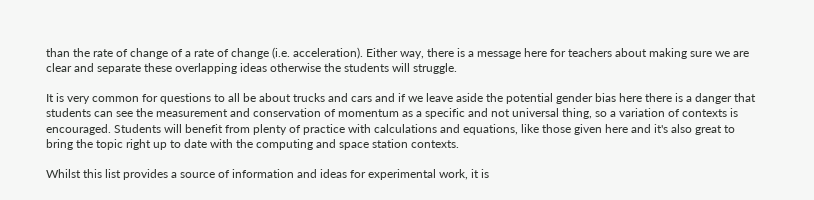than the rate of change of a rate of change (i.e. acceleration). Either way, there is a message here for teachers about making sure we are clear and separate these overlapping ideas otherwise the students will struggle.

It is very common for questions to all be about trucks and cars and if we leave aside the potential gender bias here there is a danger that students can see the measurement and conservation of momentum as a specific and not universal thing, so a variation of contexts is encouraged. Students will benefit from plenty of practice with calculations and equations, like those given here and it's also great to bring the topic right up to date with the computing and space station contexts.

Whilst this list provides a source of information and ideas for experimental work, it is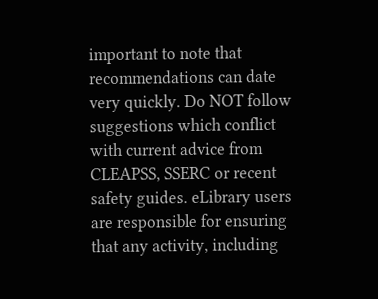important to note that recommendations can date very quickly. Do NOT follow suggestions which conflict with current advice from CLEAPSS, SSERC or recent safety guides. eLibrary users are responsible for ensuring that any activity, including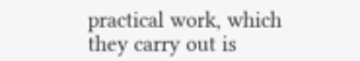practical work, which they carry out is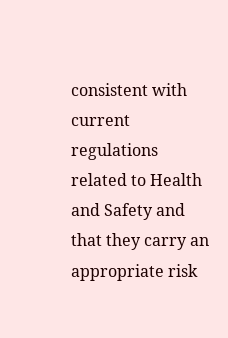consistent with current regulations related to Health and Safety and that they carry an appropriate risk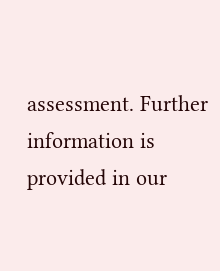assessment. Further information is provided in our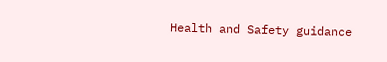Health and Safety guidance